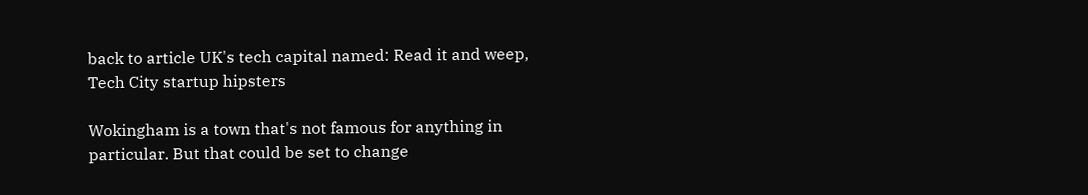back to article UK's tech capital named: Read it and weep, Tech City startup hipsters

Wokingham is a town that's not famous for anything in particular. But that could be set to change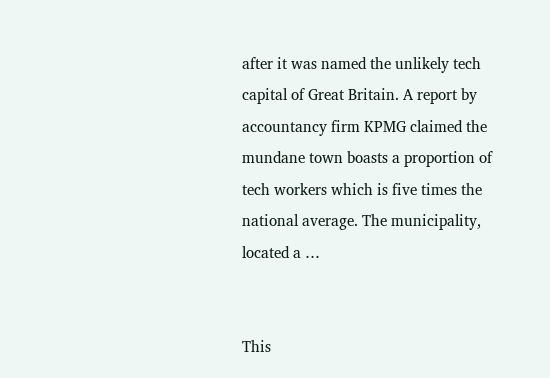after it was named the unlikely tech capital of Great Britain. A report by accountancy firm KPMG claimed the mundane town boasts a proportion of tech workers which is five times the national average. The municipality, located a …


This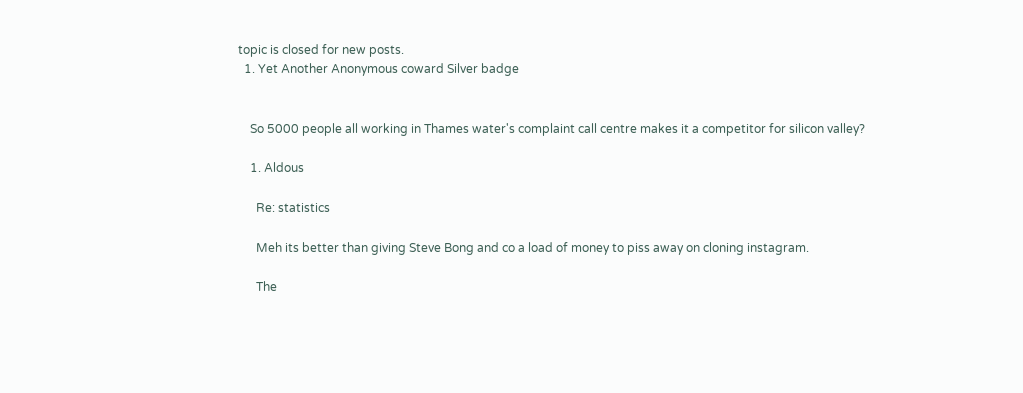topic is closed for new posts.
  1. Yet Another Anonymous coward Silver badge


    So 5000 people all working in Thames water's complaint call centre makes it a competitor for silicon valley?

    1. Aldous

      Re: statistics

      Meh its better than giving Steve Bong and co a load of money to piss away on cloning instagram.

      The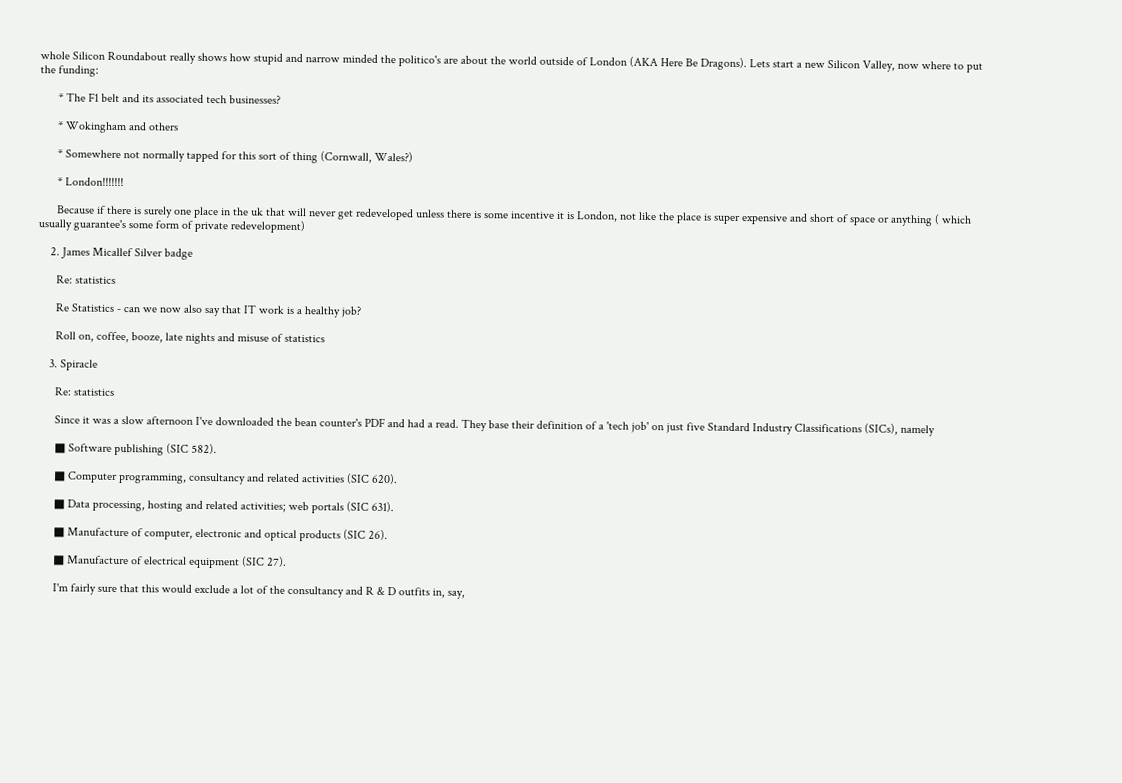whole Silicon Roundabout really shows how stupid and narrow minded the politico's are about the world outside of London (AKA Here Be Dragons). Lets start a new Silicon Valley, now where to put the funding:

      * The F1 belt and its associated tech businesses?

      * Wokingham and others

      * Somewhere not normally tapped for this sort of thing (Cornwall, Wales?)

      * London!!!!!!!

      Because if there is surely one place in the uk that will never get redeveloped unless there is some incentive it is London, not like the place is super expensive and short of space or anything ( which usually guarantee's some form of private redevelopment)

    2. James Micallef Silver badge

      Re: statistics

      Re Statistics - can we now also say that IT work is a healthy job?

      Roll on, coffee, booze, late nights and misuse of statistics

    3. Spiracle

      Re: statistics

      Since it was a slow afternoon I've downloaded the bean counter's PDF and had a read. They base their definition of a 'tech job' on just five Standard Industry Classifications (SICs), namely

      ■ Software publishing (SIC 582).

      ■ Computer programming, consultancy and related activities (SIC 620).

      ■ Data processing, hosting and related activities; web portals (SIC 631).

      ■ Manufacture of computer, electronic and optical products (SIC 26).

      ■ Manufacture of electrical equipment (SIC 27).

      I'm fairly sure that this would exclude a lot of the consultancy and R & D outfits in, say,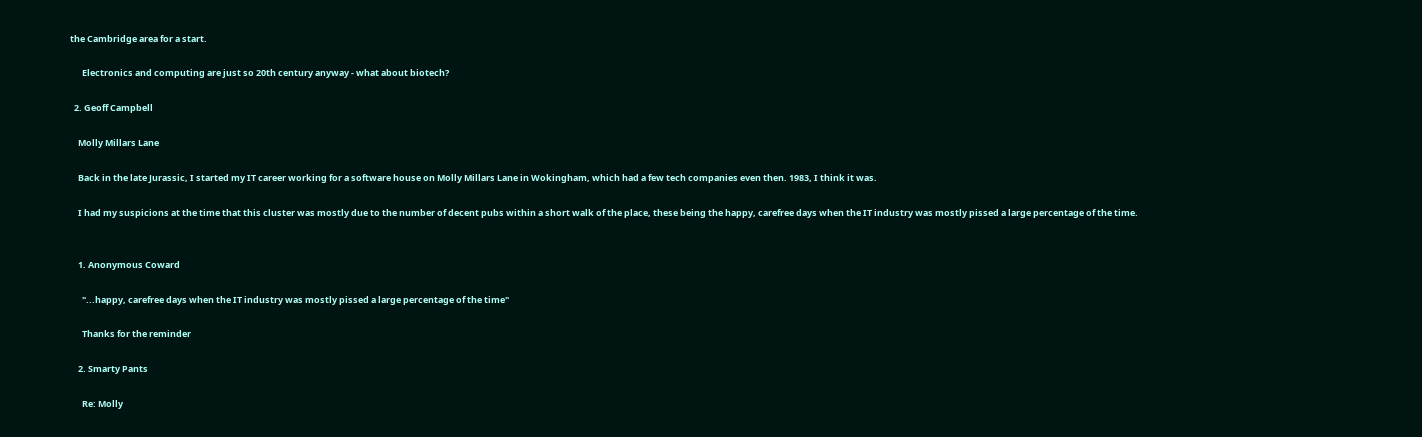the Cambridge area for a start.

      Electronics and computing are just so 20th century anyway - what about biotech?

  2. Geoff Campbell

    Molly Millars Lane

    Back in the late Jurassic, I started my IT career working for a software house on Molly Millars Lane in Wokingham, which had a few tech companies even then. 1983, I think it was.

    I had my suspicions at the time that this cluster was mostly due to the number of decent pubs within a short walk of the place, these being the happy, carefree days when the IT industry was mostly pissed a large percentage of the time.


    1. Anonymous Coward

      "...happy, carefree days when the IT industry was mostly pissed a large percentage of the time"

      Thanks for the reminder

    2. Smarty Pants

      Re: Molly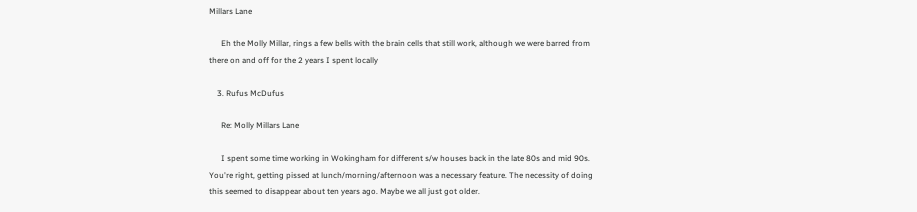Millars Lane

      Eh the Molly Millar, rings a few bells with the brain cells that still work, although we were barred from there on and off for the 2 years I spent locally

    3. Rufus McDufus

      Re: Molly Millars Lane

      I spent some time working in Wokingham for different s/w houses back in the late 80s and mid 90s. You're right, getting pissed at lunch/morning/afternoon was a necessary feature. The necessity of doing this seemed to disappear about ten years ago. Maybe we all just got older.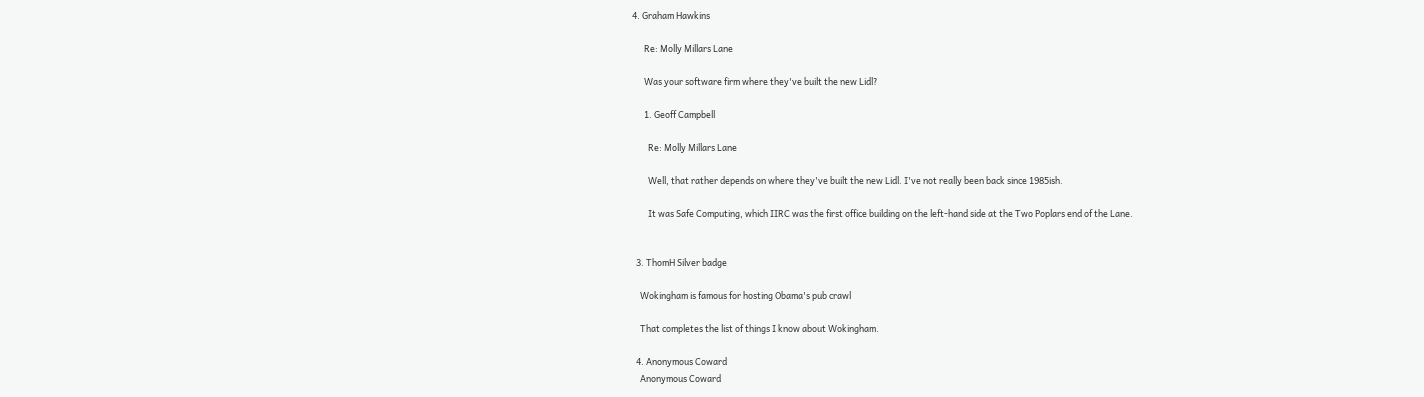4. Graham Hawkins

      Re: Molly Millars Lane

      Was your software firm where they've built the new Lidl?

      1. Geoff Campbell

        Re: Molly Millars Lane

        Well, that rather depends on where they've built the new Lidl. I've not really been back since 1985ish.

        It was Safe Computing, which IIRC was the first office building on the left-hand side at the Two Poplars end of the Lane.


  3. ThomH Silver badge

    Wokingham is famous for hosting Obama's pub crawl

    That completes the list of things I know about Wokingham.

  4. Anonymous Coward
    Anonymous Coward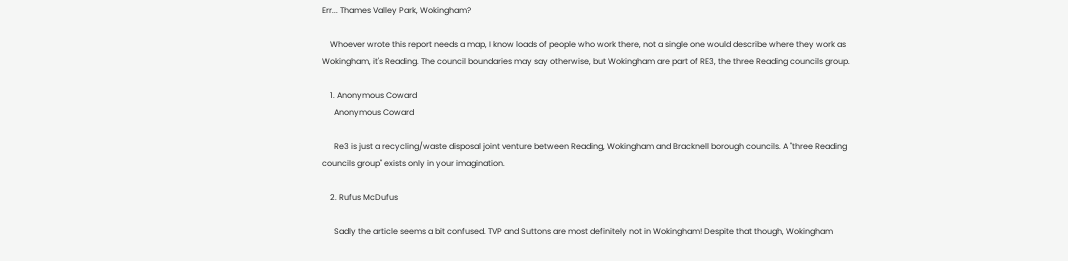Err... Thames Valley Park, Wokingham?

    Whoever wrote this report needs a map, I know loads of people who work there, not a single one would describe where they work as Wokingham, it's Reading. The council boundaries may say otherwise, but Wokingham are part of RE3, the three Reading councils group.

    1. Anonymous Coward
      Anonymous Coward

      Re3 is just a recycling/waste disposal joint venture between Reading, Wokingham and Bracknell borough councils. A "three Reading councils group" exists only in your imagination.

    2. Rufus McDufus

      Sadly the article seems a bit confused. TVP and Suttons are most definitely not in Wokingham! Despite that though, Wokingham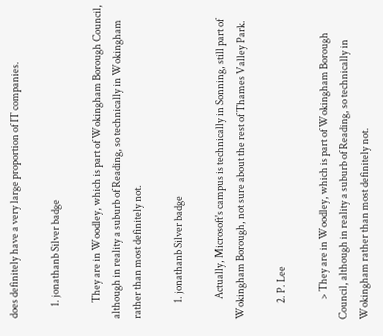does definitely have a very large proportion of IT companies.

      1. jonathanb Silver badge

        They are in Woodley, which is part of Wokingham Borough Council, although in reality a suburb of Reading, so technically in Wokingham rather than most definitely not.

        1. jonathanb Silver badge

          Actually, Microsoft's campus is technically in Sonning, still part of Wokingham Borough, not sure about the rest of Thames Valley Park.

        2. P. Lee

          > They are in Woodley, which is part of Wokingham Borough Council, although in reality a suburb of Reading, so technically in Wokingham rather than most definitely not.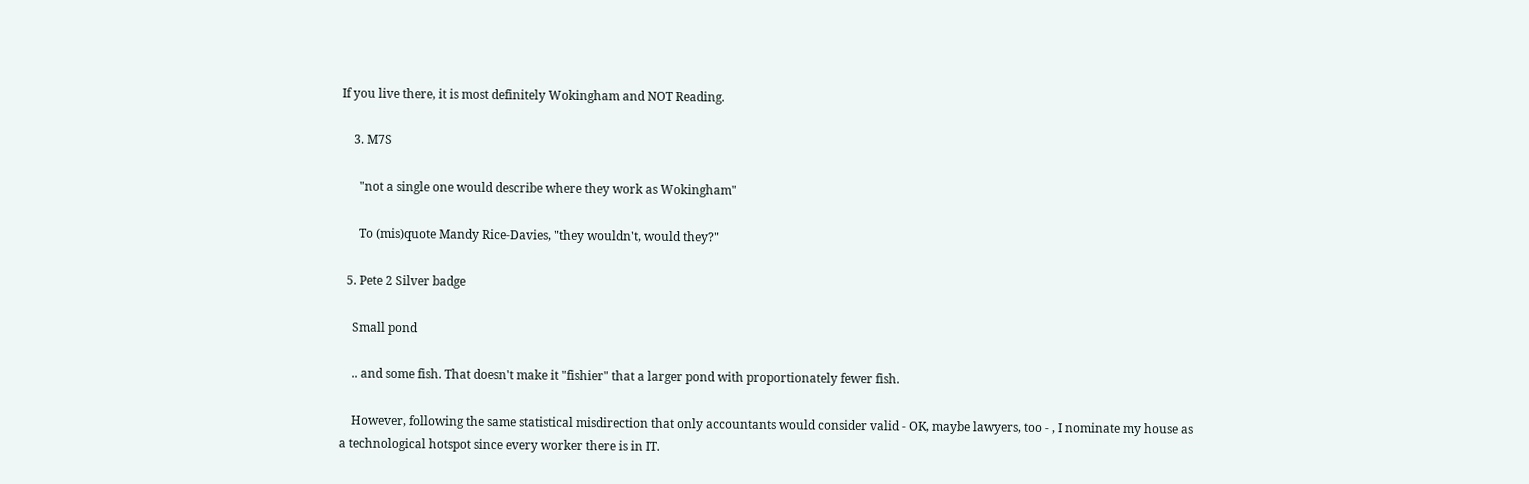If you live there, it is most definitely Wokingham and NOT Reading.

    3. M7S

      "not a single one would describe where they work as Wokingham"

      To (mis)quote Mandy Rice-Davies, "they wouldn't, would they?"

  5. Pete 2 Silver badge

    Small pond

    .. and some fish. That doesn't make it "fishier" that a larger pond with proportionately fewer fish.

    However, following the same statistical misdirection that only accountants would consider valid - OK, maybe lawyers, too - , I nominate my house as a technological hotspot since every worker there is in IT.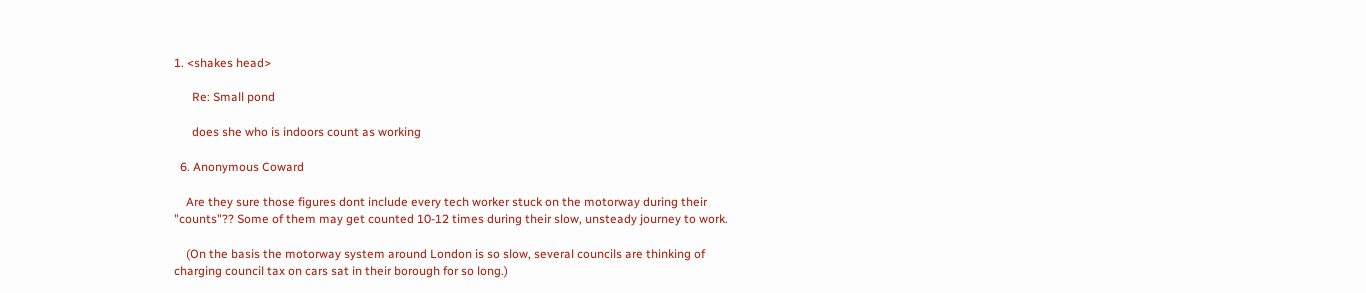1. <shakes head>

      Re: Small pond

      does she who is indoors count as working

  6. Anonymous Coward

    Are they sure those figures dont include every tech worker stuck on the motorway during their "counts"?? Some of them may get counted 10-12 times during their slow, unsteady journey to work.

    (On the basis the motorway system around London is so slow, several councils are thinking of charging council tax on cars sat in their borough for so long.)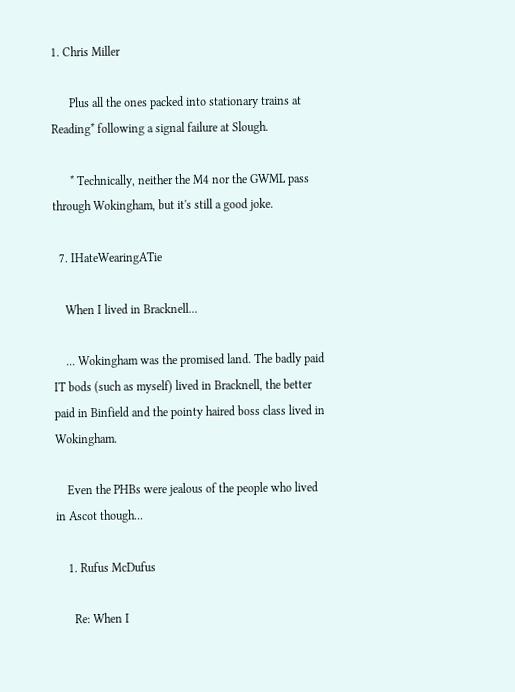1. Chris Miller

      Plus all the ones packed into stationary trains at Reading* following a signal failure at Slough.

      * Technically, neither the M4 nor the GWML pass through Wokingham, but it's still a good joke.

  7. IHateWearingATie

    When I lived in Bracknell...

    ... Wokingham was the promised land. The badly paid IT bods (such as myself) lived in Bracknell, the better paid in Binfield and the pointy haired boss class lived in Wokingham.

    Even the PHBs were jealous of the people who lived in Ascot though...

    1. Rufus McDufus

      Re: When I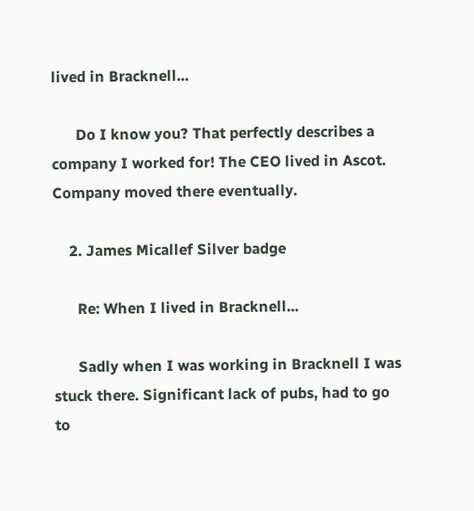lived in Bracknell...

      Do I know you? That perfectly describes a company I worked for! The CEO lived in Ascot. Company moved there eventually.

    2. James Micallef Silver badge

      Re: When I lived in Bracknell...

      Sadly when I was working in Bracknell I was stuck there. Significant lack of pubs, had to go to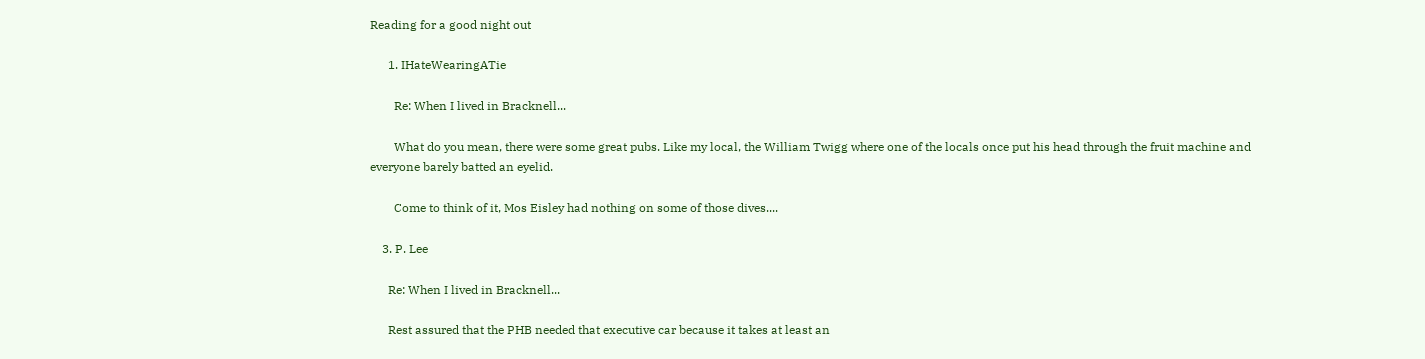Reading for a good night out

      1. IHateWearingATie

        Re: When I lived in Bracknell...

        What do you mean, there were some great pubs. Like my local, the William Twigg where one of the locals once put his head through the fruit machine and everyone barely batted an eyelid.

        Come to think of it, Mos Eisley had nothing on some of those dives....

    3. P. Lee

      Re: When I lived in Bracknell...

      Rest assured that the PHB needed that executive car because it takes at least an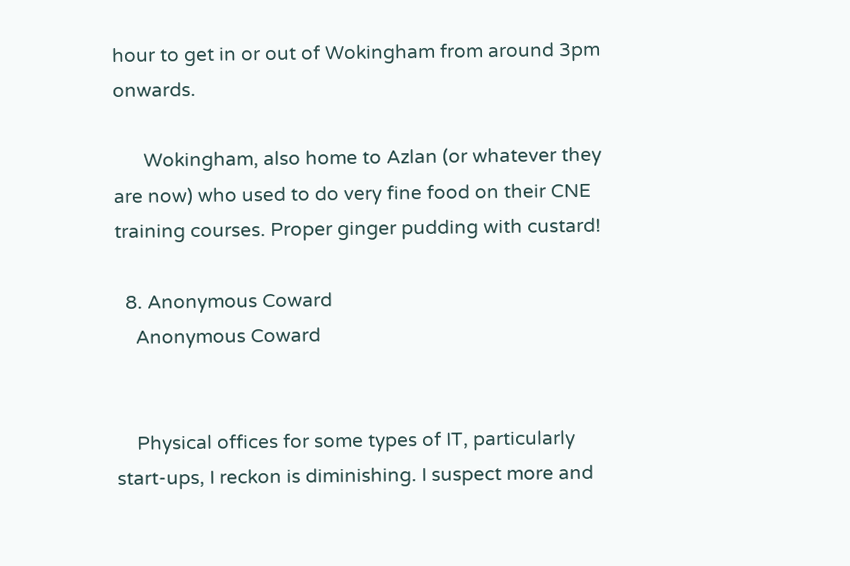hour to get in or out of Wokingham from around 3pm onwards.

      Wokingham, also home to Azlan (or whatever they are now) who used to do very fine food on their CNE training courses. Proper ginger pudding with custard!

  8. Anonymous Coward
    Anonymous Coward


    Physical offices for some types of IT, particularly start-ups, I reckon is diminishing. I suspect more and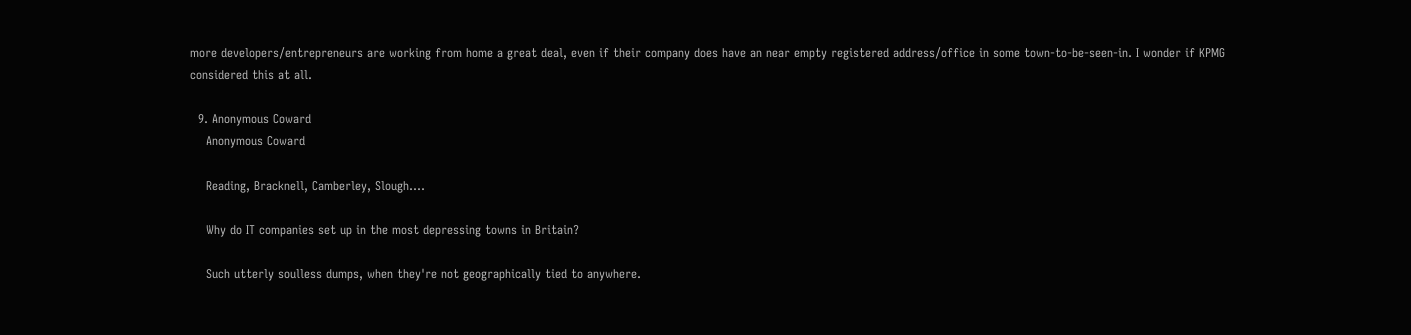more developers/entrepreneurs are working from home a great deal, even if their company does have an near empty registered address/office in some town-to-be-seen-in. I wonder if KPMG considered this at all.

  9. Anonymous Coward
    Anonymous Coward

    Reading, Bracknell, Camberley, Slough....

    Why do IT companies set up in the most depressing towns in Britain?

    Such utterly soulless dumps, when they're not geographically tied to anywhere.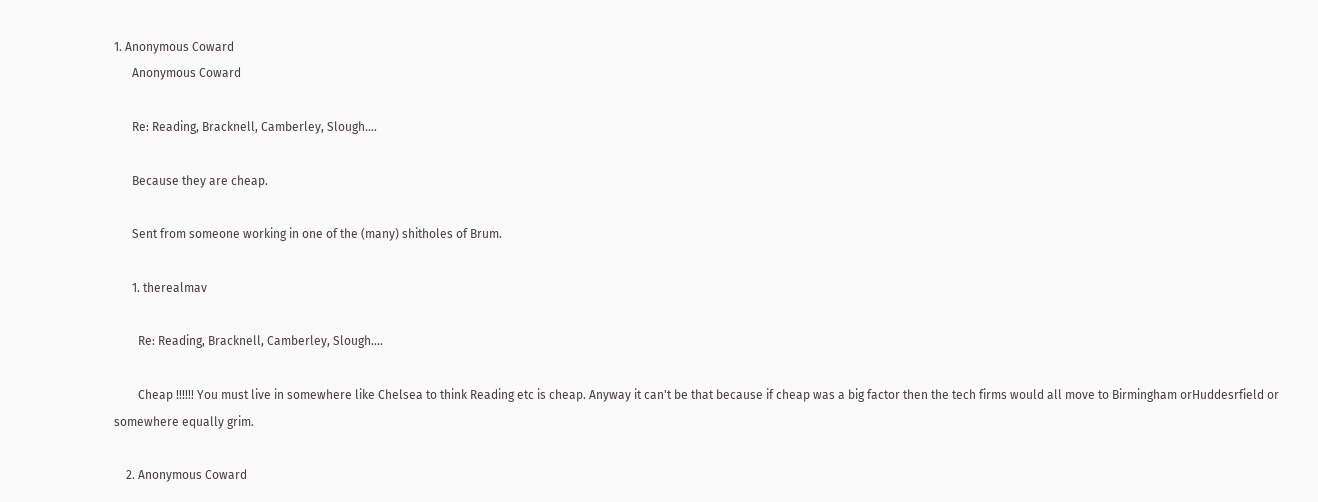1. Anonymous Coward
      Anonymous Coward

      Re: Reading, Bracknell, Camberley, Slough....

      Because they are cheap.

      Sent from someone working in one of the (many) shitholes of Brum.

      1. therealmav

        Re: Reading, Bracknell, Camberley, Slough....

        Cheap !!!!!! You must live in somewhere like Chelsea to think Reading etc is cheap. Anyway it can't be that because if cheap was a big factor then the tech firms would all move to Birmingham orHuddesrfield or somewhere equally grim.

    2. Anonymous Coward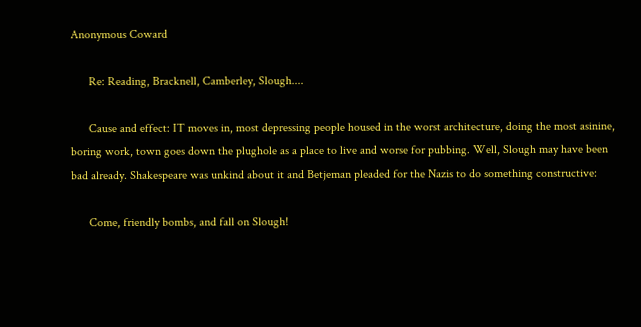Anonymous Coward

      Re: Reading, Bracknell, Camberley, Slough....

      Cause and effect: IT moves in, most depressing people housed in the worst architecture, doing the most asinine, boring work, town goes down the plughole as a place to live and worse for pubbing. Well, Slough may have been bad already. Shakespeare was unkind about it and Betjeman pleaded for the Nazis to do something constructive:

      Come, friendly bombs, and fall on Slough!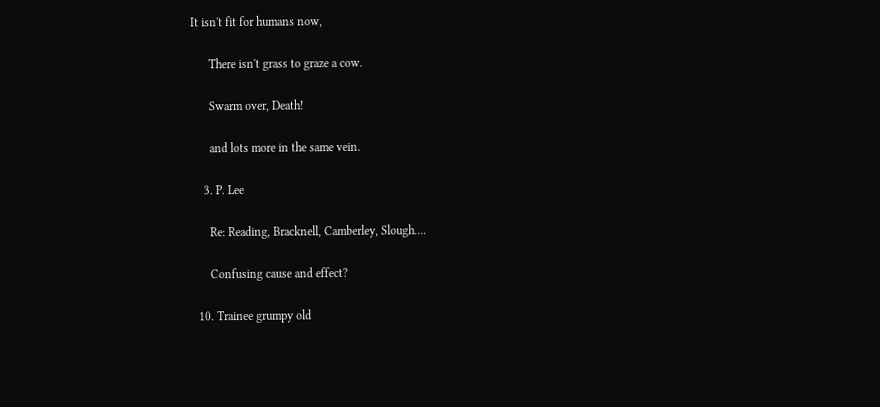It isn't fit for humans now,

      There isn't grass to graze a cow.

      Swarm over, Death!

      and lots more in the same vein.

    3. P. Lee

      Re: Reading, Bracknell, Camberley, Slough....

      Confusing cause and effect?

  10. Trainee grumpy old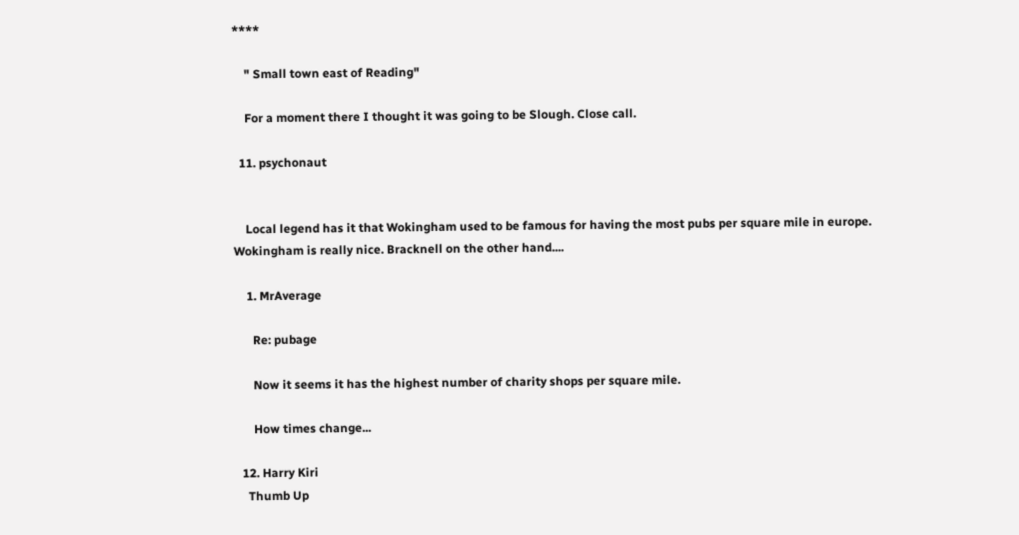****

    " Small town east of Reading"

    For a moment there I thought it was going to be Slough. Close call.

  11. psychonaut


    Local legend has it that Wokingham used to be famous for having the most pubs per square mile in europe. Wokingham is really nice. Bracknell on the other hand....

    1. MrAverage

      Re: pubage

      Now it seems it has the highest number of charity shops per square mile.

      How times change...

  12. Harry Kiri
    Thumb Up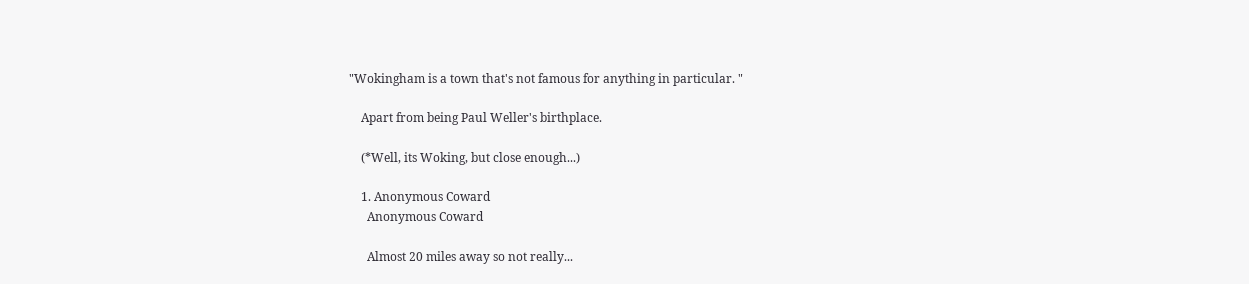"Wokingham is a town that's not famous for anything in particular. "

    Apart from being Paul Weller's birthplace.

    (*Well, its Woking, but close enough...)

    1. Anonymous Coward
      Anonymous Coward

      Almost 20 miles away so not really...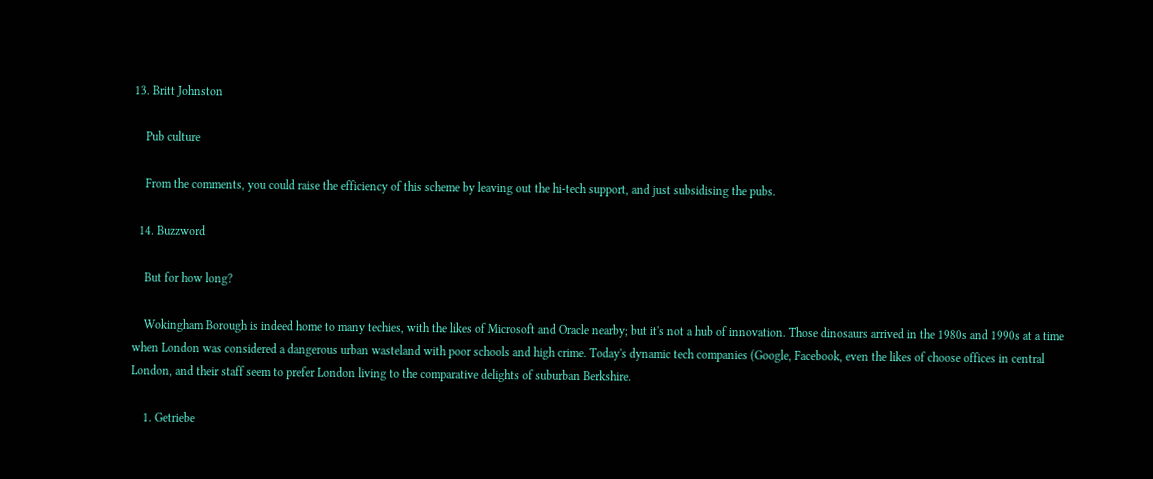13. Britt Johnston

    Pub culture

    From the comments, you could raise the efficiency of this scheme by leaving out the hi-tech support, and just subsidising the pubs.

  14. Buzzword

    But for how long?

    Wokingham Borough is indeed home to many techies, with the likes of Microsoft and Oracle nearby; but it's not a hub of innovation. Those dinosaurs arrived in the 1980s and 1990s at a time when London was considered a dangerous urban wasteland with poor schools and high crime. Today's dynamic tech companies (Google, Facebook, even the likes of choose offices in central London, and their staff seem to prefer London living to the comparative delights of suburban Berkshire.

    1. Getriebe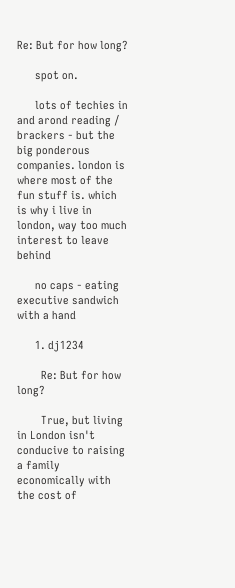Re: But for how long?

      spot on.

      lots of techies in and arond reading / brackers - but the big ponderous companies. london is where most of the fun stuff is. which is why i live in london, way too much interest to leave behind

      no caps - eating executive sandwich with a hand

      1. dj1234

        Re: But for how long?

        True, but living in London isn't conducive to raising a family economically with the cost of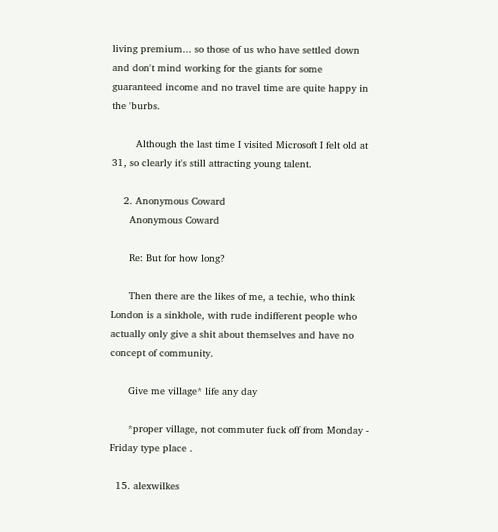living premium... so those of us who have settled down and don't mind working for the giants for some guaranteed income and no travel time are quite happy in the 'burbs.

        Although the last time I visited Microsoft I felt old at 31, so clearly it's still attracting young talent.

    2. Anonymous Coward
      Anonymous Coward

      Re: But for how long?

      Then there are the likes of me, a techie, who think London is a sinkhole, with rude indifferent people who actually only give a shit about themselves and have no concept of community.

      Give me village* life any day

      *proper village, not commuter fuck off from Monday - Friday type place .

  15. alexwilkes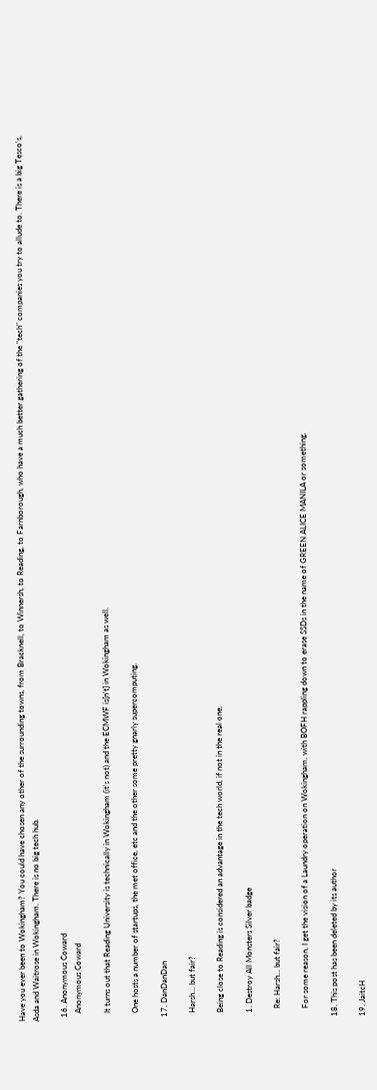Have you ever been to Wokingham? You could have chosen any other of the surrounding towns, from Bracknell, to Winnersh, to Reading, to Farnborough, who have a much better gathering of the "tech" companies you try to allude to. There is a big Tesco's, Asda and Waitrose in Wokingham. There is no big tech hub.

  16. Anonymous Coward
    Anonymous Coward

    It turns out that Reading University is technically in Wokingham (it's not) and the ECMWF is[n't] in Wokingham as well.

    One hosts a number of startups, the met office, etc and the other some pretty gnarly supercomputing.

  17. DanDanDan

    Harsh... but fair?

    Being close to Reading is considered an advantage in the tech world, if not in the real one.

    1. Destroy All Monsters Silver badge

      Re: Harsh... but fair?

      For some reason, I get the vision of a Laundry operation on Wokingham, with BOFH rappling down to erase SSDs in the name of GREEN ALICE MANILA or something.

  18. This post has been deleted by its author

  19. JaitcH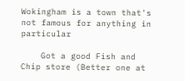Wokingham is a town that's not famous for anything in particular

    Got a good Fish and Chip store (Better one at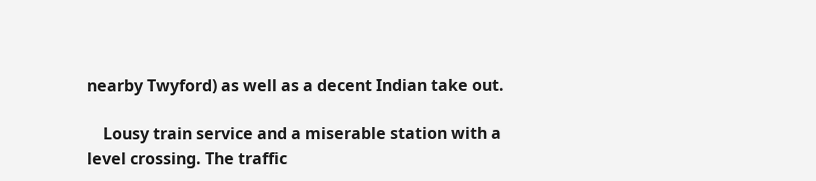nearby Twyford) as well as a decent Indian take out.

    Lousy train service and a miserable station with a level crossing. The traffic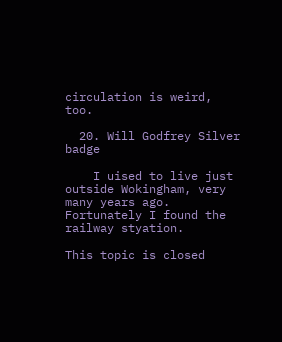circulation is weird, too.

  20. Will Godfrey Silver badge

    I uised to live just outside Wokingham, very many years ago. Fortunately I found the railway styation.

This topic is closed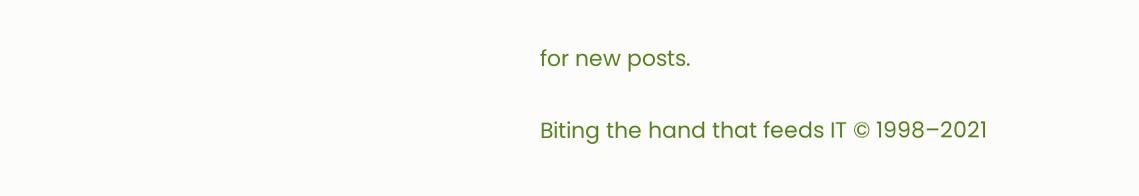for new posts.

Biting the hand that feeds IT © 1998–2021